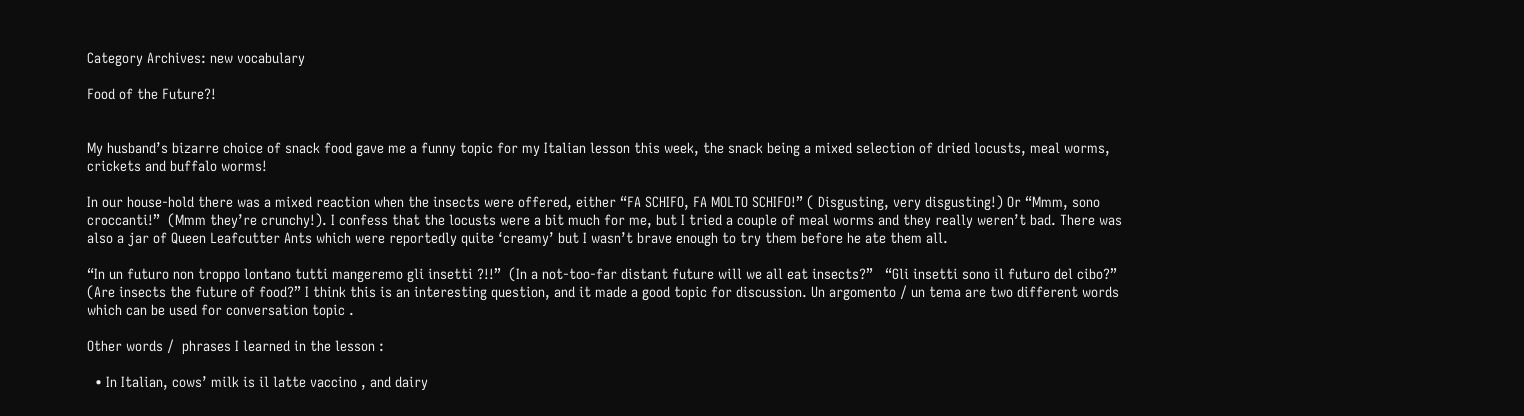Category Archives: new vocabulary

Food of the Future?!


My husband’s bizarre choice of snack food gave me a funny topic for my Italian lesson this week, the snack being a mixed selection of dried locusts, meal worms, crickets and buffalo worms!

In our house-hold there was a mixed reaction when the insects were offered, either “FA SCHIFO, FA MOLTO SCHIFO!” ( Disgusting, very disgusting!) Or “Mmm, sono croccanti!”  (Mmm they’re crunchy!). I confess that the locusts were a bit much for me, but I tried a couple of meal worms and they really weren’t bad. There was also a jar of Queen Leafcutter Ants which were reportedly quite ‘creamy’ but I wasn’t brave enough to try them before he ate them all.

“In un futuro non troppo lontano tutti mangeremo gli insetti ?!!”  (In a not-too-far distant future will we all eat insects?”   “Gli insetti sono il futuro del cibo?” (Are insects the future of food?” I think this is an interesting question, and it made a good topic for discussion. Un argomento / un tema are two different words which can be used for conversation topic .

Other words /  phrases I learned in the lesson :

  • In Italian, cows’ milk is il latte vaccino , and dairy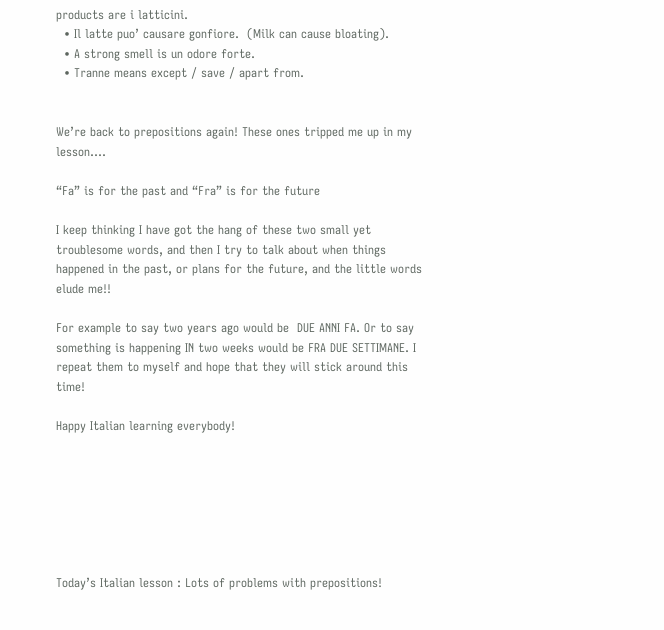products are i latticini.
  • Il latte puo’ causare gonfiore.  (Milk can cause bloating).
  • A strong smell is un odore forte.
  • Tranne means except / save / apart from.


We’re back to prepositions again! These ones tripped me up in my lesson….

“Fa” is for the past and “Fra” is for the future

I keep thinking I have got the hang of these two small yet troublesome words, and then I try to talk about when things happened in the past, or plans for the future, and the little words elude me!!

For example to say two years ago would be  DUE ANNI FA. Or to say something is happening IN two weeks would be FRA DUE SETTIMANE. I repeat them to myself and hope that they will stick around this time!

Happy Italian learning everybody!







Today’s Italian lesson : Lots of problems with prepositions!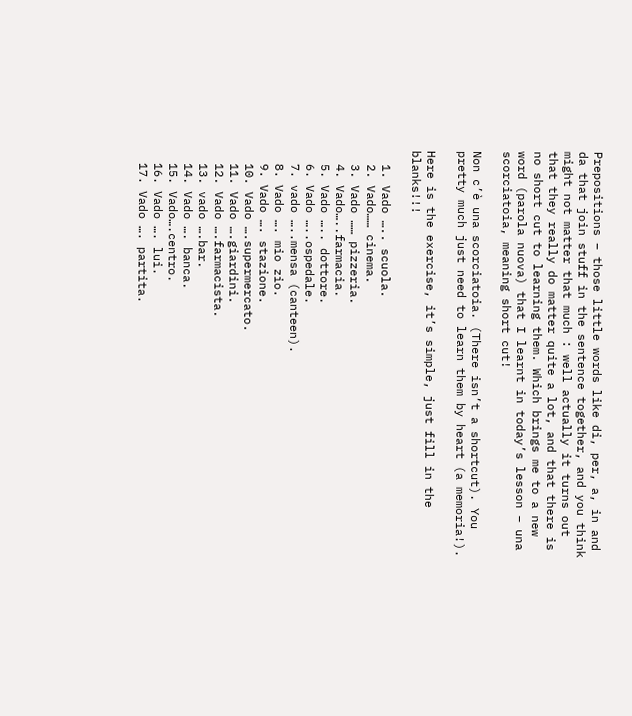Prepositions – those little words like di, per, a, in and da that join stuff in the sentence together, and you think might not matter that much : well actually it turns out that they really do matter quite a lot, and that there is no short cut to learning them. Which brings me to a new word (parola nuova) that I learnt in today’s lesson – una scorciatoia, meaning short cut!

Non c’è una scorciatoia. (There isn’t a shortcut). You pretty much just need to learn them by heart (a memoria!).

Here is the exercise, it’s simple, just fill in the blanks!!!

  1. Vado ….. scuola.
  2. Vado…… cinema.
  3. Vado …… pizzeria.
  4. Vado…..farmacia.
  5. Vado ….. dottore.
  6. Vado …..ospedale.
  7. vado …..mensa (canteen).
  8. Vado …. mio zio.
  9. Vado …. stazione.
  10. Vado ….supermercato.
  11. Vado ….giardini.
  12. Vado ….farmacista.
  13. vado ….bar.
  14. Vado …. banca.
  15. Vado….centro.
  16. Vado …. lui.
  17. Vado …. partita.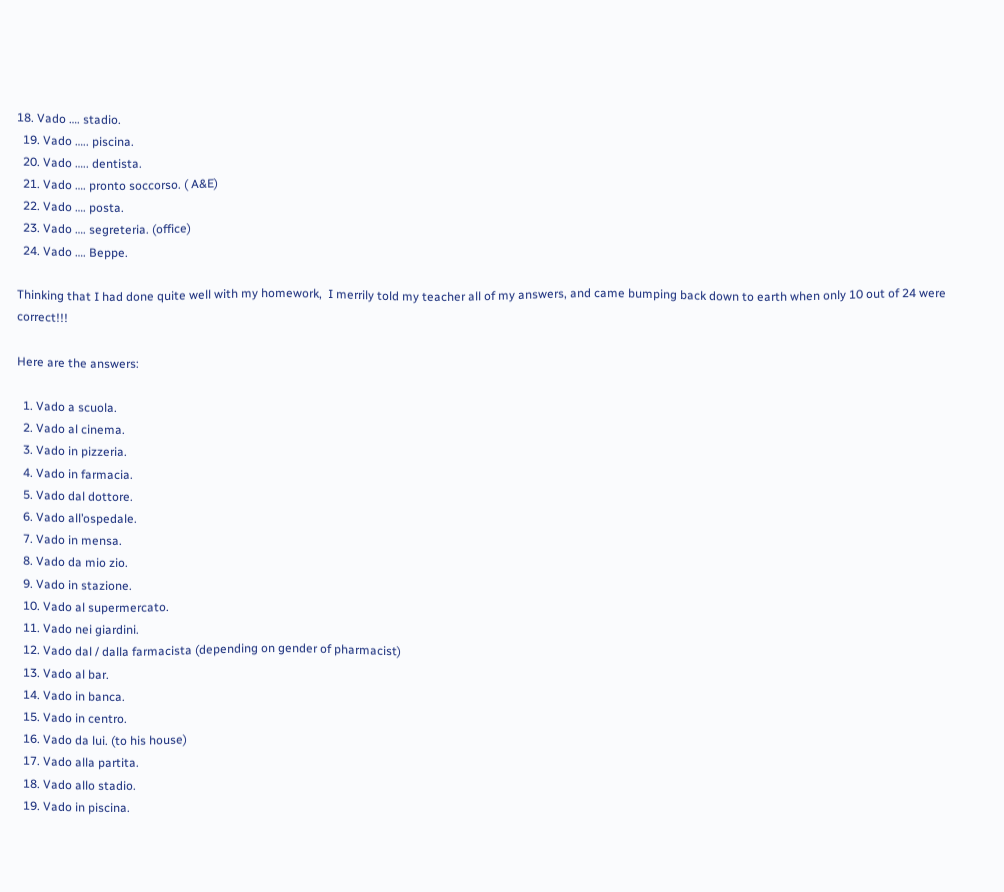18. Vado …. stadio.
  19. Vado ….. piscina.
  20. Vado ….. dentista.
  21. Vado …. pronto soccorso. ( A&E)
  22. Vado …. posta.
  23. Vado …. segreteria. (office)
  24. Vado …. Beppe.

Thinking that I had done quite well with my homework,  I merrily told my teacher all of my answers, and came bumping back down to earth when only 10 out of 24 were correct!!!

Here are the answers:

  1. Vado a scuola.
  2. Vado al cinema.
  3. Vado in pizzeria.
  4. Vado in farmacia.
  5. Vado dal dottore.
  6. Vado all’ospedale.
  7. Vado in mensa.
  8. Vado da mio zio.
  9. Vado in stazione.
  10. Vado al supermercato.
  11. Vado nei giardini.
  12. Vado dal / dalla farmacista (depending on gender of pharmacist)
  13. Vado al bar.
  14. Vado in banca.
  15. Vado in centro.
  16. Vado da lui. (to his house)
  17. Vado alla partita.
  18. Vado allo stadio.
  19. Vado in piscina.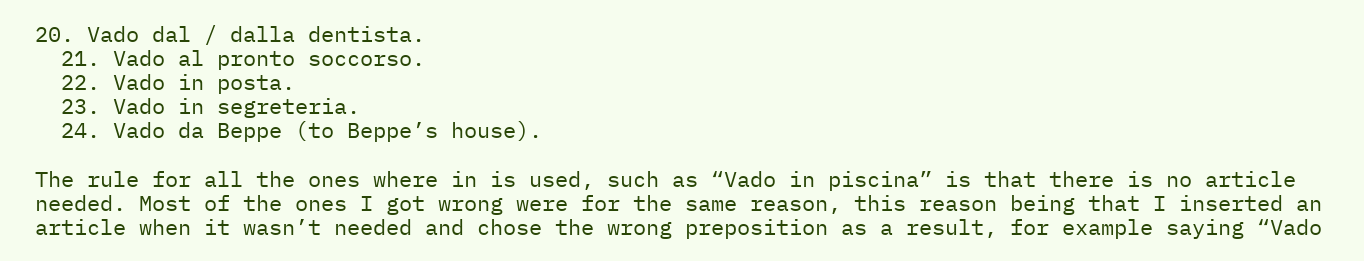20. Vado dal / dalla dentista.
  21. Vado al pronto soccorso.
  22. Vado in posta.
  23. Vado in segreteria.
  24. Vado da Beppe (to Beppe’s house).

The rule for all the ones where in is used, such as “Vado in piscina” is that there is no article needed. Most of the ones I got wrong were for the same reason, this reason being that I inserted an article when it wasn’t needed and chose the wrong preposition as a result, for example saying “Vado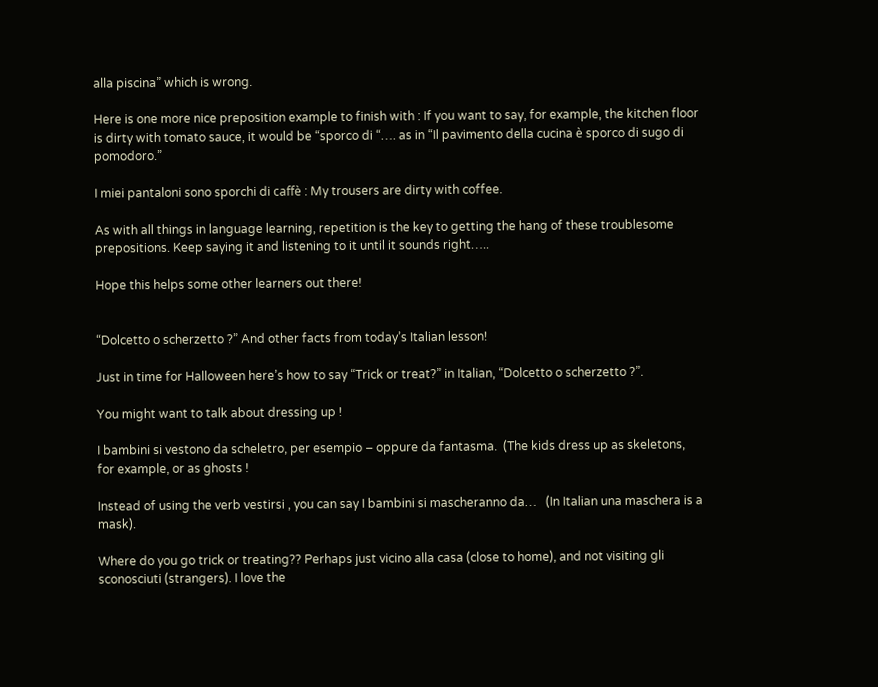alla piscina” which is wrong.

Here is one more nice preposition example to finish with : If you want to say, for example, the kitchen floor is dirty with tomato sauce, it would be “sporco di “…. as in “Il pavimento della cucina è sporco di sugo di pomodoro.”

I miei pantaloni sono sporchi di caffè : My trousers are dirty with coffee.

As with all things in language learning, repetition is the key to getting the hang of these troublesome prepositions. Keep saying it and listening to it until it sounds right…..

Hope this helps some other learners out there!


“Dolcetto o scherzetto ?” And other facts from today’s Italian lesson!

Just in time for Halloween here’s how to say “Trick or treat?” in Italian, “Dolcetto o scherzetto ?”.

You might want to talk about dressing up !

I bambini si vestono da scheletro, per esempio – oppure da fantasma.  (The kids dress up as skeletons, for example, or as ghosts !

Instead of using the verb vestirsi , you can say I bambini si mascheranno da…   (In Italian una maschera is a mask).

Where do you go trick or treating?? Perhaps just vicino alla casa (close to home), and not visiting gli sconosciuti (strangers). I love the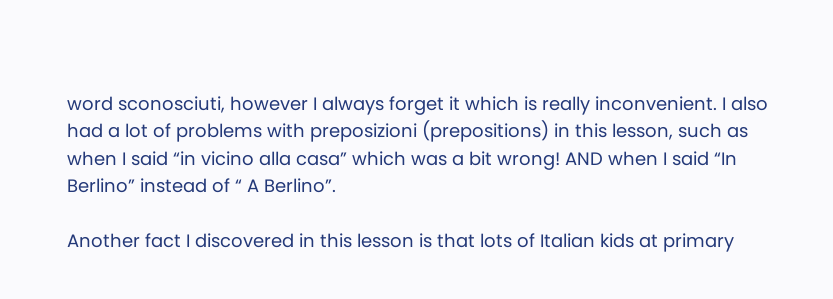word sconosciuti, however I always forget it which is really inconvenient. I also had a lot of problems with preposizioni (prepositions) in this lesson, such as when I said “in vicino alla casa” which was a bit wrong! AND when I said “In Berlino” instead of “ A Berlino”.

Another fact I discovered in this lesson is that lots of Italian kids at primary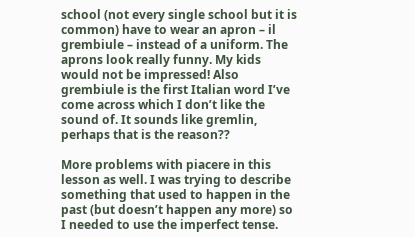school (not every single school but it is common) have to wear an apron – il grembiule – instead of a uniform. The aprons look really funny. My kids would not be impressed! Also grembiule is the first Italian word I’ve come across which I don’t like the sound of. It sounds like gremlin, perhaps that is the reason??

More problems with piacere in this lesson as well. I was trying to describe something that used to happen in the past (but doesn’t happen any more) so I needed to use the imperfect tense.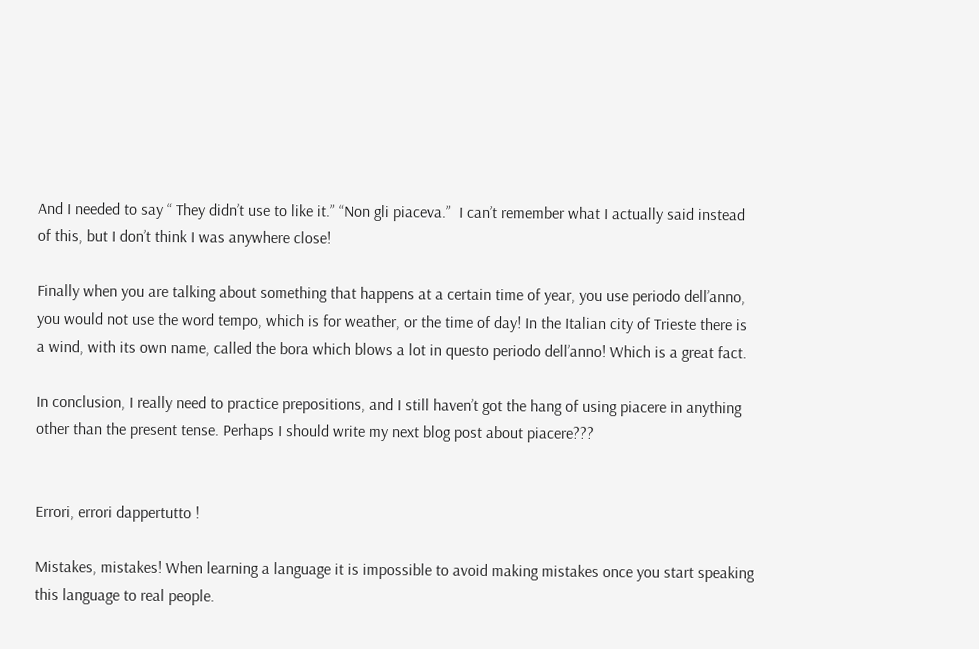And I needed to say “ They didn’t use to like it.” “Non gli piaceva.”  I can’t remember what I actually said instead of this, but I don’t think I was anywhere close!

Finally when you are talking about something that happens at a certain time of year, you use periodo dell’anno, you would not use the word tempo, which is for weather, or the time of day! In the Italian city of Trieste there is a wind, with its own name, called the bora which blows a lot in questo periodo dell’anno! Which is a great fact.

In conclusion, I really need to practice prepositions, and I still haven’t got the hang of using piacere in anything other than the present tense. Perhaps I should write my next blog post about piacere???


Errori, errori dappertutto !

Mistakes, mistakes! When learning a language it is impossible to avoid making mistakes once you start speaking this language to real people.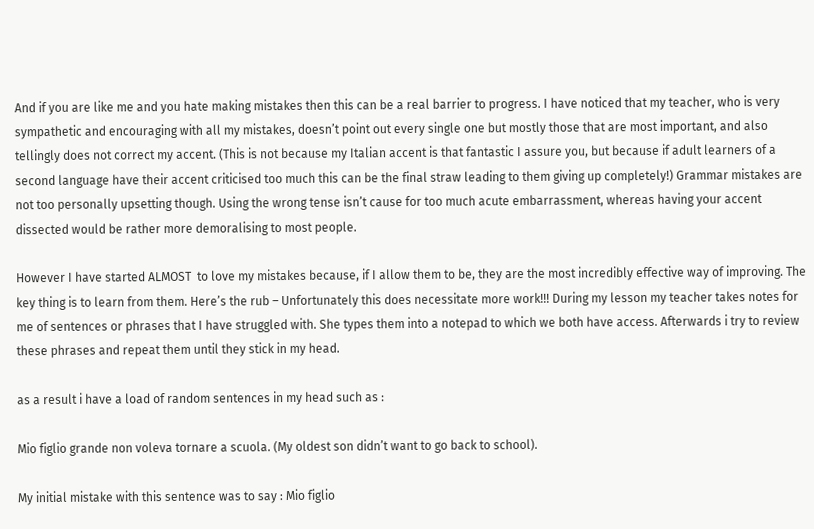And if you are like me and you hate making mistakes then this can be a real barrier to progress. I have noticed that my teacher, who is very sympathetic and encouraging with all my mistakes, doesn’t point out every single one but mostly those that are most important, and also tellingly does not correct my accent. (This is not because my Italian accent is that fantastic I assure you, but because if adult learners of a second language have their accent criticised too much this can be the final straw leading to them giving up completely!) Grammar mistakes are not too personally upsetting though. Using the wrong tense isn’t cause for too much acute embarrassment, whereas having your accent dissected would be rather more demoralising to most people.

However I have started ALMOST  to love my mistakes because, if I allow them to be, they are the most incredibly effective way of improving. The key thing is to learn from them. Here’s the rub – Unfortunately this does necessitate more work!!! During my lesson my teacher takes notes for me of sentences or phrases that I have struggled with. She types them into a notepad to which we both have access. Afterwards i try to review these phrases and repeat them until they stick in my head.

as a result i have a load of random sentences in my head such as :

Mio figlio grande non voleva tornare a scuola. (My oldest son didn’t want to go back to school).

My initial mistake with this sentence was to say : Mio figlio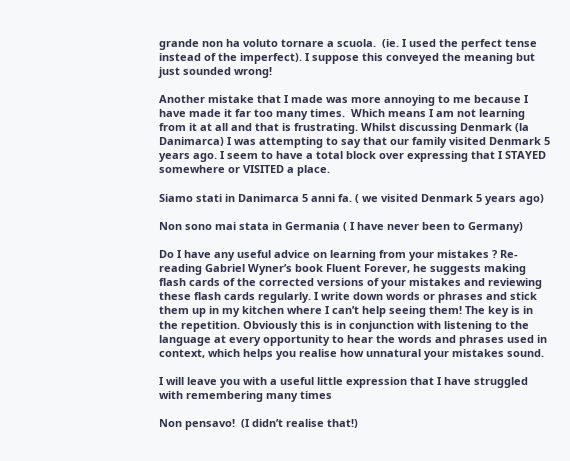grande non ha voluto tornare a scuola.  (ie. I used the perfect tense instead of the imperfect). I suppose this conveyed the meaning but just sounded wrong!

Another mistake that I made was more annoying to me because I have made it far too many times.  Which means I am not learning from it at all and that is frustrating. Whilst discussing Denmark (la Danimarca) I was attempting to say that our family visited Denmark 5 years ago. I seem to have a total block over expressing that I STAYED somewhere or VISITED a place.

Siamo stati in Danimarca 5 anni fa. ( we visited Denmark 5 years ago)

Non sono mai stata in Germania ( I have never been to Germany)

Do I have any useful advice on learning from your mistakes ? Re-reading Gabriel Wyner’s book Fluent Forever, he suggests making flash cards of the corrected versions of your mistakes and reviewing these flash cards regularly. I write down words or phrases and stick them up in my kitchen where I can’t help seeing them! The key is in the repetition. Obviously this is in conjunction with listening to the language at every opportunity to hear the words and phrases used in context, which helps you realise how unnatural your mistakes sound.

I will leave you with a useful little expression that I have struggled with remembering many times

Non pensavo!  (I didn’t realise that!)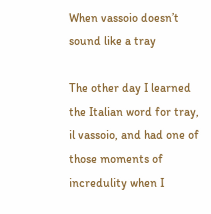When vassoio doesn’t sound like a tray

The other day I learned the Italian word for tray, il vassoio, and had one of those moments of incredulity when I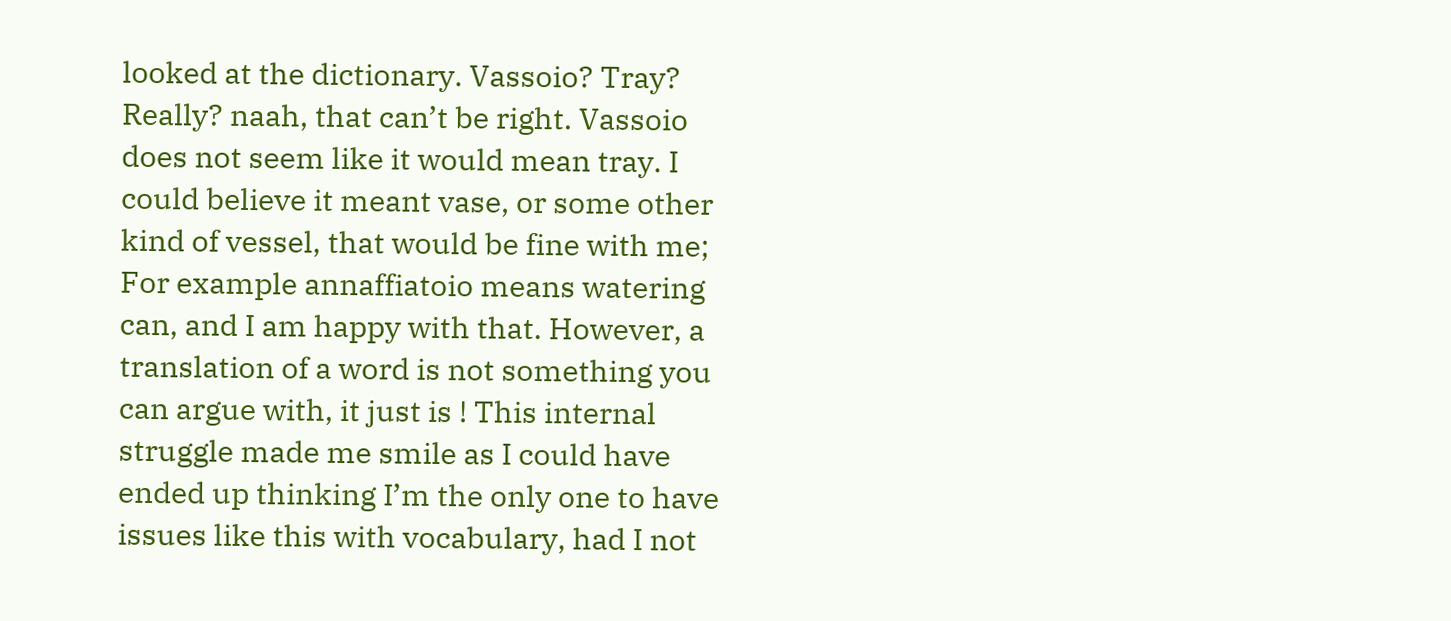looked at the dictionary. Vassoio? Tray? Really? naah, that can’t be right. Vassoio does not seem like it would mean tray. I could believe it meant vase, or some other kind of vessel, that would be fine with me; For example annaffiatoio means watering can, and I am happy with that. However, a translation of a word is not something you can argue with, it just is ! This internal struggle made me smile as I could have ended up thinking I’m the only one to have issues like this with vocabulary, had I not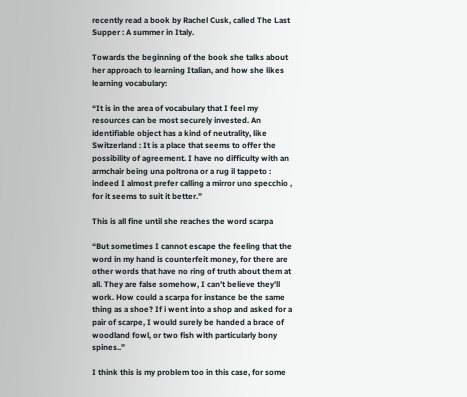recently read a book by Rachel Cusk, called The Last Supper : A summer in Italy.

Towards the beginning of the book she talks about her approach to learning Italian, and how she likes learning vocabulary:

“It is in the area of vocabulary that I feel my resources can be most securely invested. An identifiable object has a kind of neutrality, like Switzerland : It is a place that seems to offer the possibility of agreement. I have no difficulty with an armchair being una poltrona or a rug il tappeto : indeed I almost prefer calling a mirror uno specchio , for it seems to suit it better.”

This is all fine until she reaches the word scarpa

“But sometimes I cannot escape the feeling that the word in my hand is counterfeit money, for there are other words that have no ring of truth about them at all. They are false somehow, I can’t believe they’ll work. How could a scarpa for instance be the same thing as a shoe? If i went into a shop and asked for a pair of scarpe, I would surely be handed a brace of woodland fowl, or two fish with particularly bony spines..”

I think this is my problem too in this case, for some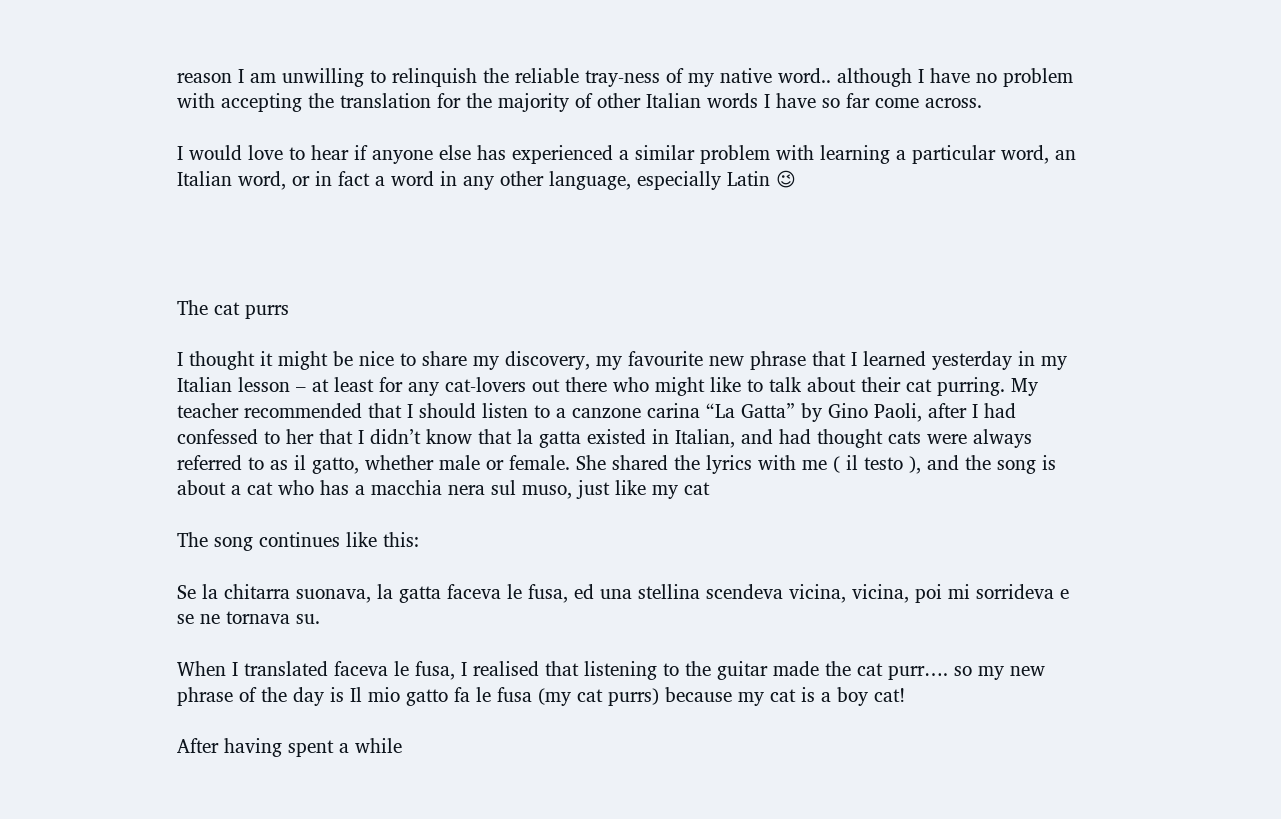reason I am unwilling to relinquish the reliable tray-ness of my native word.. although I have no problem with accepting the translation for the majority of other Italian words I have so far come across.

I would love to hear if anyone else has experienced a similar problem with learning a particular word, an Italian word, or in fact a word in any other language, especially Latin 😉




The cat purrs

I thought it might be nice to share my discovery, my favourite new phrase that I learned yesterday in my Italian lesson – at least for any cat-lovers out there who might like to talk about their cat purring. My teacher recommended that I should listen to a canzone carina “La Gatta” by Gino Paoli, after I had confessed to her that I didn’t know that la gatta existed in Italian, and had thought cats were always referred to as il gatto, whether male or female. She shared the lyrics with me ( il testo ), and the song is about a cat who has a macchia nera sul muso, just like my cat

The song continues like this:

Se la chitarra suonava, la gatta faceva le fusa, ed una stellina scendeva vicina, vicina, poi mi sorrideva e se ne tornava su.

When I translated faceva le fusa, I realised that listening to the guitar made the cat purr…. so my new phrase of the day is Il mio gatto fa le fusa (my cat purrs) because my cat is a boy cat!

After having spent a while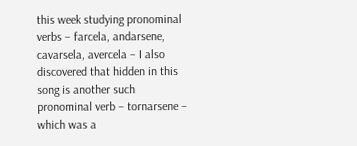this week studying pronominal verbs – farcela, andarsene, cavarsela, avercela – I also discovered that hidden in this song is another such pronominal verb – tornarsene –  which was a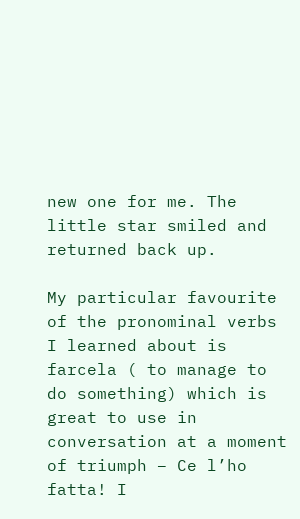new one for me. The little star smiled and returned back up.

My particular favourite of the pronominal verbs I learned about is farcela ( to manage to do something) which is great to use in conversation at a moment of triumph – Ce l’ho fatta! I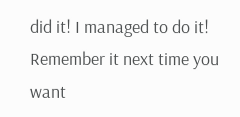did it! I managed to do it! Remember it next time you want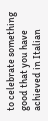to celebrate something good that you have achieved in Italian